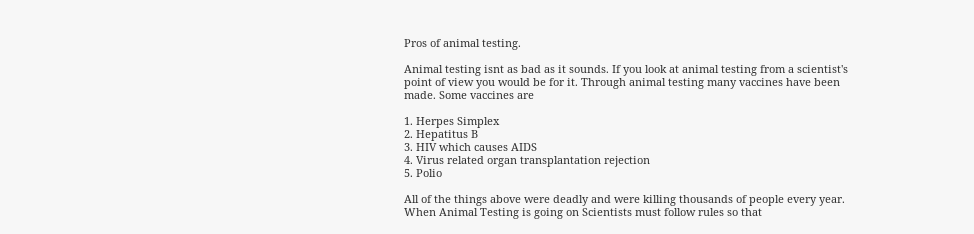Pros of animal testing.

Animal testing isnt as bad as it sounds. If you look at animal testing from a scientist's point of view you would be for it. Through animal testing many vaccines have been made. Some vaccines are

1. Herpes Simplex
2. Hepatitus B
3. HIV which causes AIDS
4. Virus related organ transplantation rejection
5. Polio

All of the things above were deadly and were killing thousands of people every year. When Animal Testing is going on Scientists must follow rules so that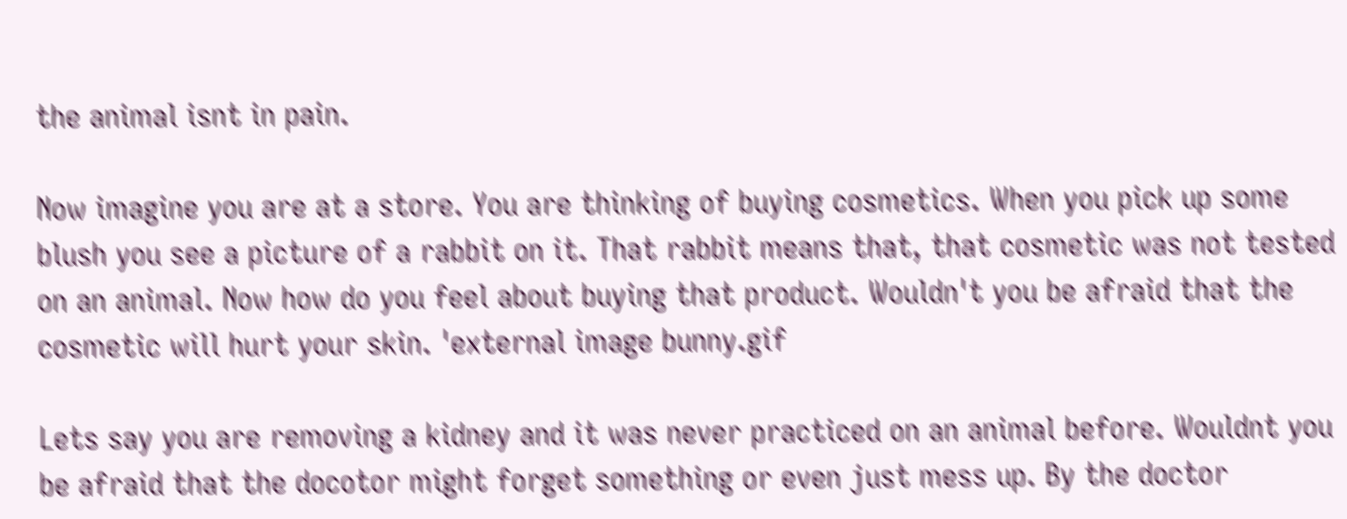the animal isnt in pain.

Now imagine you are at a store. You are thinking of buying cosmetics. When you pick up some blush you see a picture of a rabbit on it. That rabbit means that, that cosmetic was not tested on an animal. Now how do you feel about buying that product. Wouldn't you be afraid that the cosmetic will hurt your skin. 'external image bunny.gif

Lets say you are removing a kidney and it was never practiced on an animal before. Wouldnt you be afraid that the docotor might forget something or even just mess up. By the doctor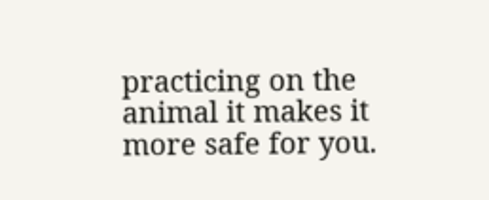practicing on the animal it makes it more safe for you.